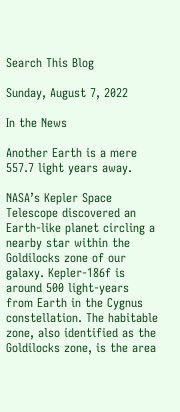Search This Blog

Sunday, August 7, 2022

In the News

Another Earth is a mere 557.7 light years away.

NASA’s Kepler Space Telescope discovered an Earth-like planet circling a nearby star within the Goldilocks zone of our galaxy. Kepler-186f is around 500 light-years from Earth in the Cygnus constellation. The habitable zone, also identified as the Goldilocks zone, is the area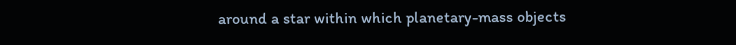around a star within which planetary-mass objects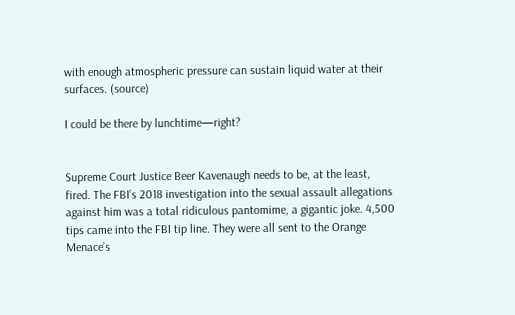with enough atmospheric pressure can sustain liquid water at their surfaces. (source)

I could be there by lunchtime—right?


Supreme Court Justice Beer Kavenaugh needs to be, at the least, fired. The FBI’s 2018 investigation into the sexual assault allegations against him was a total ridiculous pantomime, a gigantic joke. 4,500 tips came into the FBI tip line. They were all sent to the Orange Menace’s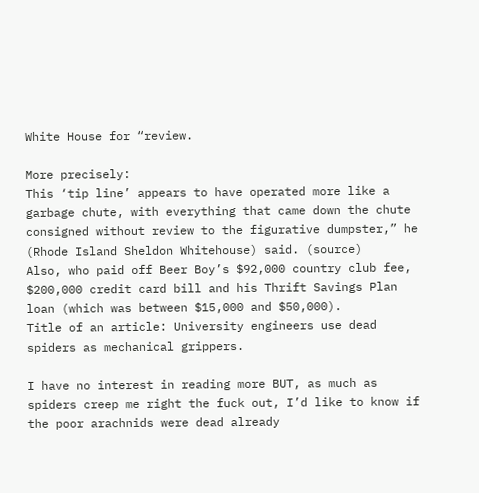White House for “review.

More precisely:
This ‘tip line’ appears to have operated more like a garbage chute, with everything that came down the chute consigned without review to the figurative dumpster,” he (Rhode Island Sheldon Whitehouse) said. (source)
Also, who paid off Beer Boy’s $92,000 country club fee, $200,000 credit card bill and his Thrift Savings Plan loan (which was between $15,000 and $50,000).
Title of an article: University engineers use dead spiders as mechanical grippers.

I have no interest in reading more BUT, as much as spiders creep me right the fuck out, I’d like to know if the poor arachnids were dead already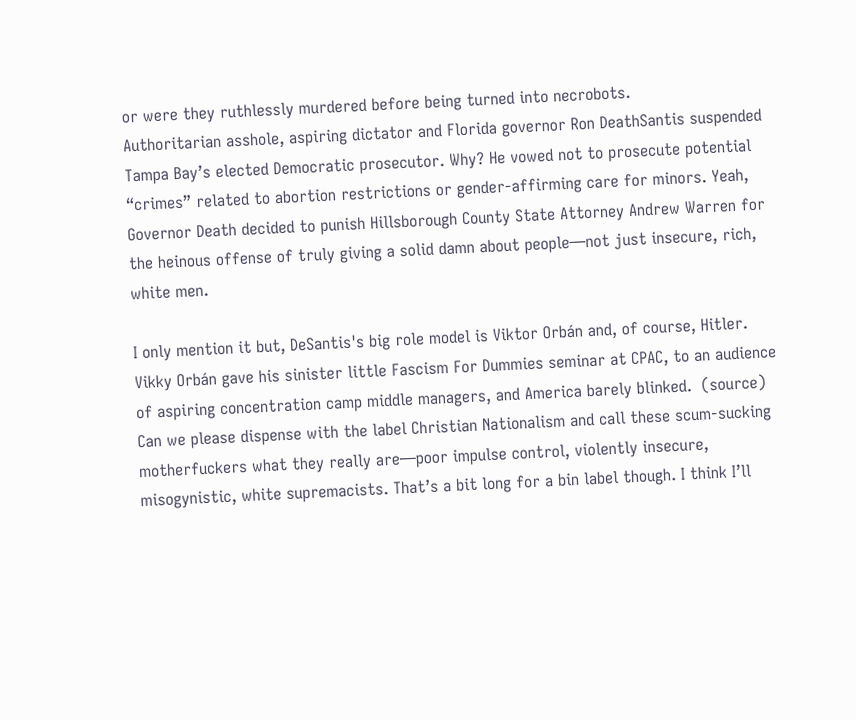or were they ruthlessly murdered before being turned into necrobots.
Authoritarian asshole, aspiring dictator and Florida governor Ron DeathSantis suspended Tampa Bay’s elected Democratic prosecutor. Why? He vowed not to prosecute potential “crimes” related to abortion restrictions or gender-affirming care for minors. Yeah, Governor Death decided to punish Hillsborough County State Attorney Andrew Warren for the heinous offense of truly giving a solid damn about people—not just insecure, rich, white men.

I only mention it but, DeSantis's big role model is Viktor Orbán and, of course, Hitler.
Vikky Orbán gave his sinister little Fascism For Dummies seminar at CPAC, to an audience of aspiring concentration camp middle managers, and America barely blinked.  (source)
Can we please dispense with the label Christian Nationalism and call these scum-sucking motherfuckers what they really are—poor impulse control, violently insecure, misogynistic, white supremacists. That’s a bit long for a bin label though. I think I’ll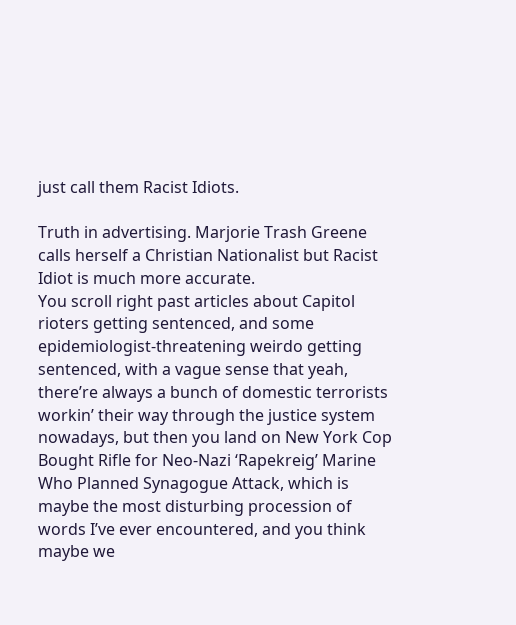just call them Racist Idiots.

Truth in advertising. Marjorie Trash Greene calls herself a Christian Nationalist but Racist Idiot is much more accurate.
You scroll right past articles about Capitol rioters getting sentenced, and some epidemiologist-threatening weirdo getting sentenced, with a vague sense that yeah, there’re always a bunch of domestic terrorists workin’ their way through the justice system nowadays, but then you land on New York Cop Bought Rifle for Neo-Nazi ‘Rapekreig’ Marine Who Planned Synagogue Attack, which is maybe the most disturbing procession of words I’ve ever encountered, and you think maybe we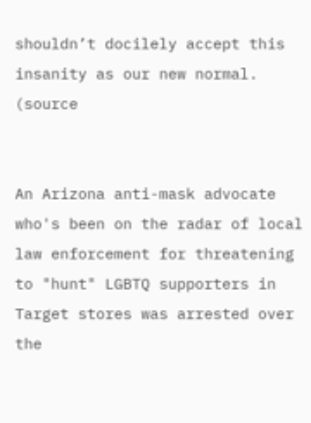shouldn’t docilely accept this insanity as our new normal. (source


An Arizona anti-mask advocate who's been on the radar of local law enforcement for threatening to "hunt" LGBTQ supporters in Target stores was arrested over the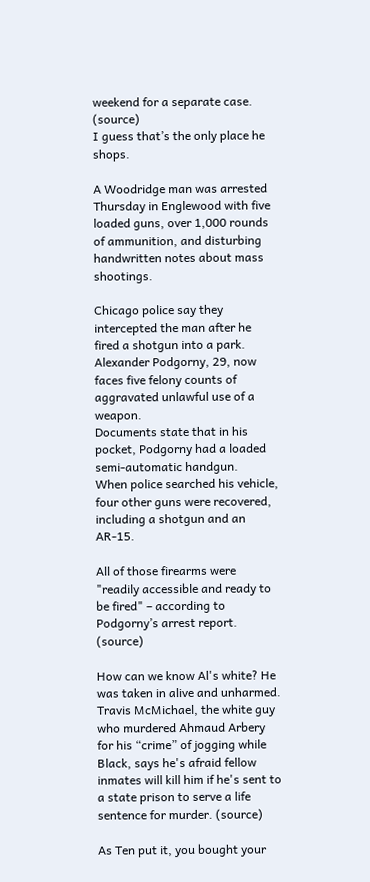weekend for a separate case. (source)
I guess that’s the only place he shops.

A Woodridge man was arrested Thursday in Englewood with five loaded guns, over 1,000 rounds of ammunition, and disturbing handwritten notes about mass shootings.

Chicago police say they intercepted the man after he fired a shotgun into a park.
Alexander Podgorny, 29, now faces five felony counts of aggravated unlawful use of a weapon.
Documents state that in his pocket, Podgorny had a loaded semi-automatic handgun.
When police searched his vehicle, four other guns were recovered, including a shotgun and an AR-15.

All of those firearms were "readily accessible and ready to be fired" – according to Podgorny’s arrest report. (source)

How can we know Al's white? He was taken in alive and unharmed.
Travis McMichael, the white guy who murdered Ahmaud Arbery for his “crime” of jogging while Black, says he's afraid fellow inmates will kill him if he's sent to a state prison to serve a life sentence for murder. (source)

As Ten put it, you bought your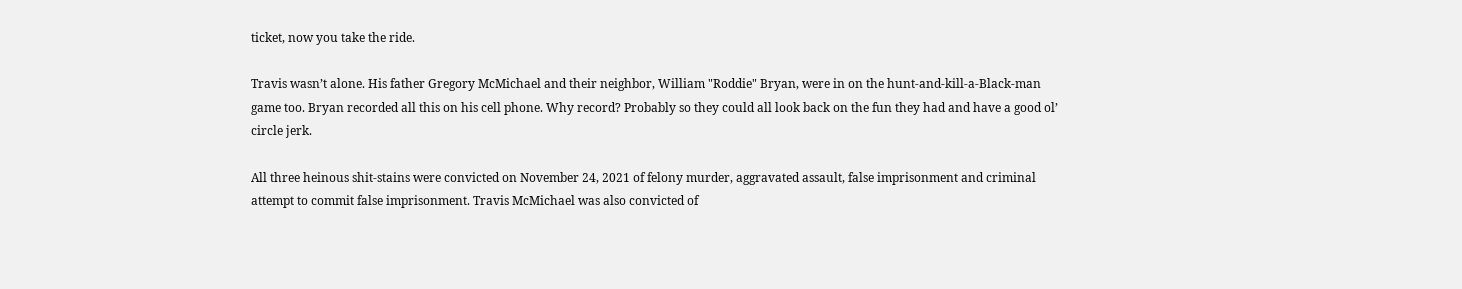ticket, now you take the ride.

Travis wasn’t alone. His father Gregory McMichael and their neighbor, William "Roddie" Bryan, were in on the hunt-and-kill-a-Black-man game too. Bryan recorded all this on his cell phone. Why record? Probably so they could all look back on the fun they had and have a good ol’ circle jerk.

All three heinous shit-stains were convicted on November 24, 2021 of felony murder, aggravated assault, false imprisonment and criminal attempt to commit false imprisonment. Travis McMichael was also convicted of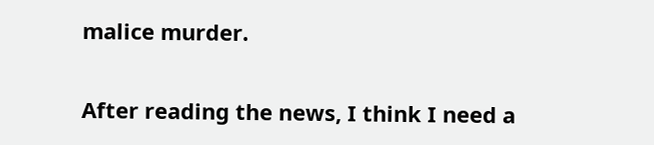malice murder.

After reading the news, I think I need a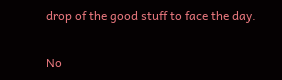drop of the good stuff to face the day.

No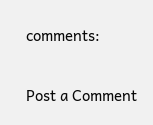comments:

Post a Comment